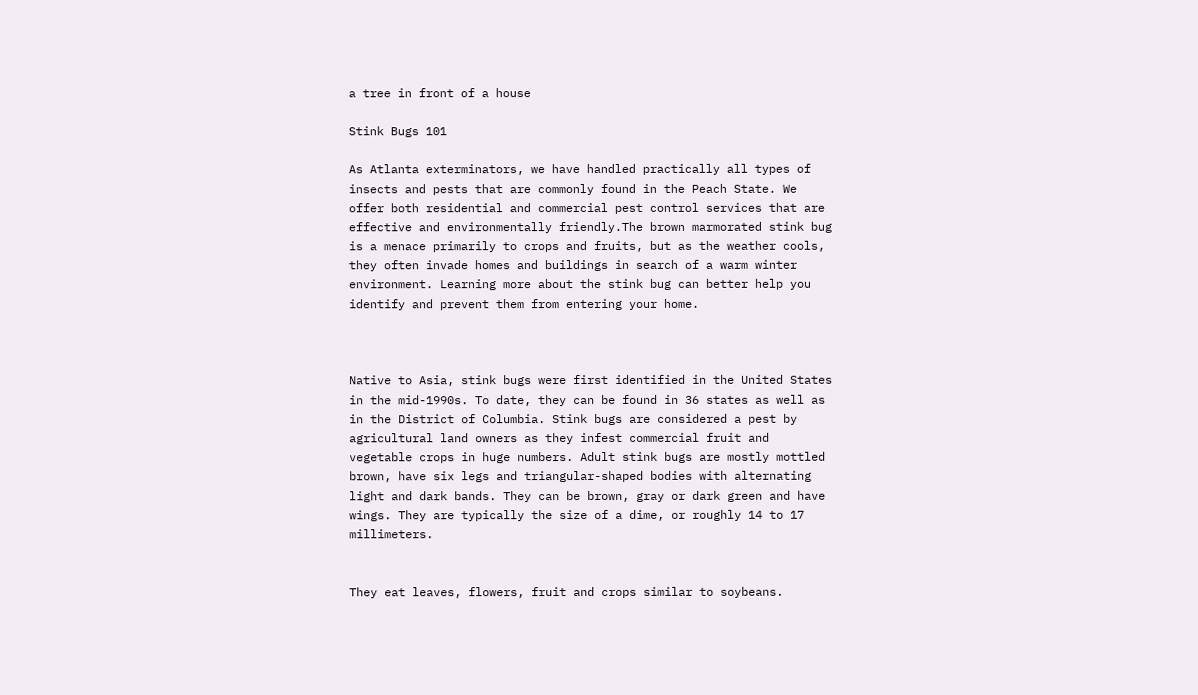a tree in front of a house

Stink Bugs 101

As Atlanta exterminators, we have handled practically all types of insects and pests that are commonly found in the Peach State. We offer both residential and commercial pest control services that are effective and environmentally friendly.The brown marmorated stink bug is a menace primarily to crops and fruits, but as the weather cools, they often invade homes and buildings in search of a warm winter environment. Learning more about the stink bug can better help you identify and prevent them from entering your home.



Native to Asia, stink bugs were first identified in the United States in the mid-1990s. To date, they can be found in 36 states as well as in the District of Columbia. Stink bugs are considered a pest by agricultural land owners as they infest commercial fruit and vegetable crops in huge numbers. Adult stink bugs are mostly mottled brown, have six legs and triangular-shaped bodies with alternating light and dark bands. They can be brown, gray or dark green and have wings. They are typically the size of a dime, or roughly 14 to 17 millimeters.


They eat leaves, flowers, fruit and crops similar to soybeans.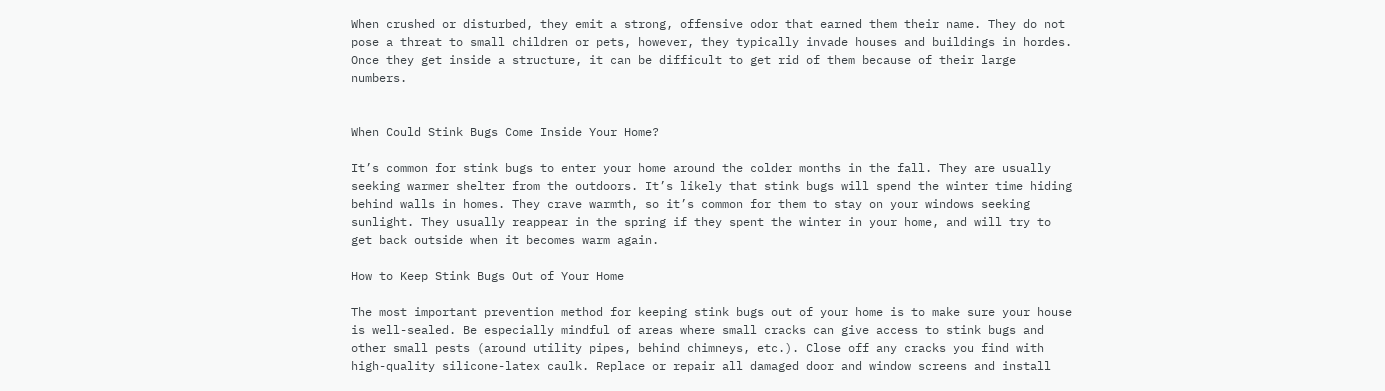When crushed or disturbed, they emit a strong, offensive odor that earned them their name. They do not pose a threat to small children or pets, however, they typically invade houses and buildings in hordes. Once they get inside a structure, it can be difficult to get rid of them because of their large numbers.


When Could Stink Bugs Come Inside Your Home?

It’s common for stink bugs to enter your home around the colder months in the fall. They are usually seeking warmer shelter from the outdoors. It’s likely that stink bugs will spend the winter time hiding behind walls in homes. They crave warmth, so it’s common for them to stay on your windows seeking sunlight. They usually reappear in the spring if they spent the winter in your home, and will try to get back outside when it becomes warm again.

How to Keep Stink Bugs Out of Your Home

The most important prevention method for keeping stink bugs out of your home is to make sure your house is well-sealed. Be especially mindful of areas where small cracks can give access to stink bugs and other small pests (around utility pipes, behind chimneys, etc.). Close off any cracks you find with high-quality silicone-latex caulk. Replace or repair all damaged door and window screens and install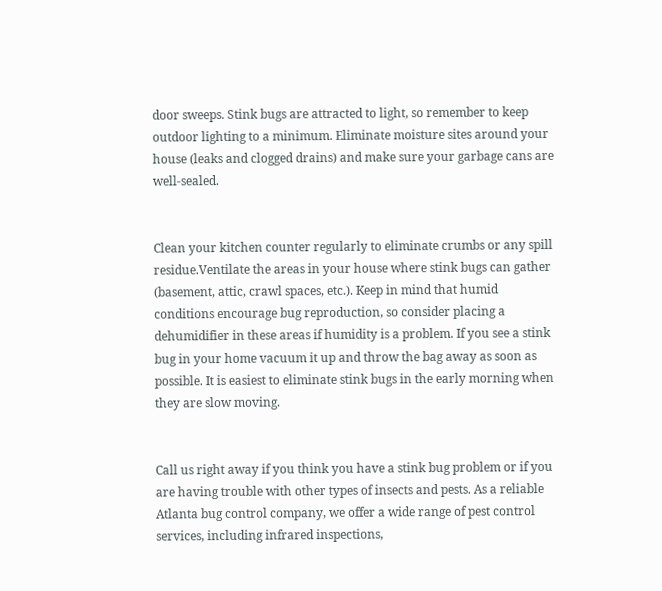door sweeps. Stink bugs are attracted to light, so remember to keep outdoor lighting to a minimum. Eliminate moisture sites around your house (leaks and clogged drains) and make sure your garbage cans are well-sealed.


Clean your kitchen counter regularly to eliminate crumbs or any spill residue.Ventilate the areas in your house where stink bugs can gather (basement, attic, crawl spaces, etc.). Keep in mind that humid conditions encourage bug reproduction, so consider placing a dehumidifier in these areas if humidity is a problem. If you see a stink bug in your home vacuum it up and throw the bag away as soon as possible. It is easiest to eliminate stink bugs in the early morning when they are slow moving.


Call us right away if you think you have a stink bug problem or if you are having trouble with other types of insects and pests. As a reliable Atlanta bug control company, we offer a wide range of pest control services, including infrared inspections,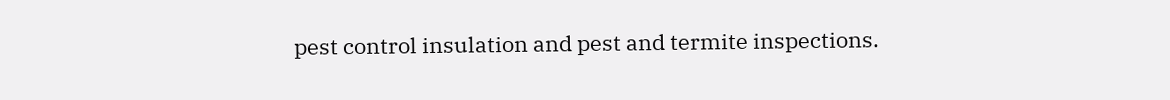pest control insulation and pest and termite inspections.